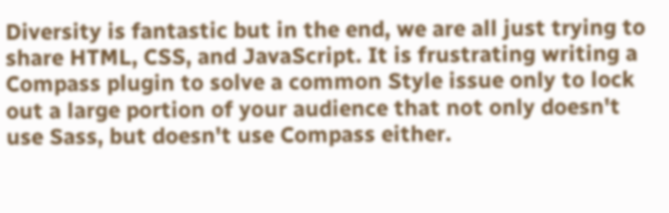Diversity is fantastic but in the end, we are all just trying to share HTML, CSS, and JavaScript. It is frustrating writing a Compass plugin to solve a common Style issue only to lock out a large portion of your audience that not only doesn't use Sass, but doesn't use Compass either.